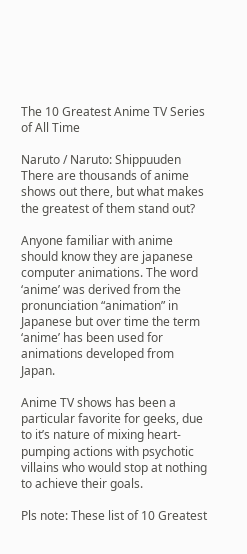The 10 Greatest Anime TV Series of All Time

Naruto / Naruto: Shippuuden
There are thousands of anime shows out there, but what makes the greatest of them stand out?

Anyone familiar with anime should know they are japanese computer animations. The word ‘anime’ was derived from the pronunciation “animation” in Japanese but over time the term ‘anime’ has been used for animations developed from Japan.

Anime TV shows has been a particular favorite for geeks, due to it’s nature of mixing heart-pumping actions with psychotic villains who would stop at nothing to achieve their goals.

Pls note: These list of 10 Greatest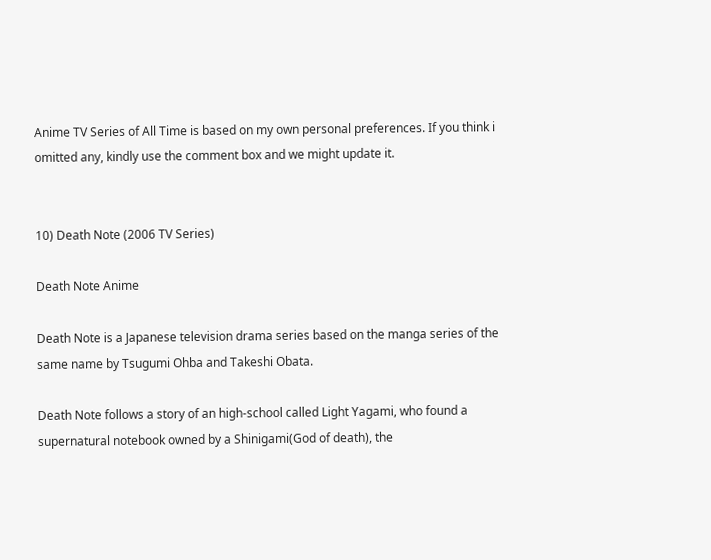Anime TV Series of All Time is based on my own personal preferences. If you think i omitted any, kindly use the comment box and we might update it.


10) Death Note (2006 TV Series)

Death Note Anime

Death Note is a Japanese television drama series based on the manga series of the same name by Tsugumi Ohba and Takeshi Obata.

Death Note follows a story of an high-school called Light Yagami, who found a supernatural notebook owned by a Shinigami(God of death), the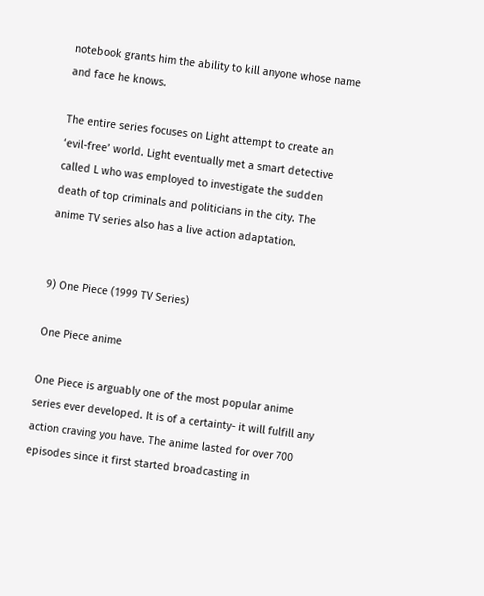notebook grants him the ability to kill anyone whose name and face he knows.

The entire series focuses on Light attempt to create an ‘evil-free’ world. Light eventually met a smart detective called L who was employed to investigate the sudden death of top criminals and politicians in the city. The anime TV series also has a live action adaptation.


9) One Piece (1999 TV Series)

One Piece anime

One Piece is arguably one of the most popular anime series ever developed. It is of a certainty- it will fulfill any action craving you have. The anime lasted for over 700 episodes since it first started broadcasting in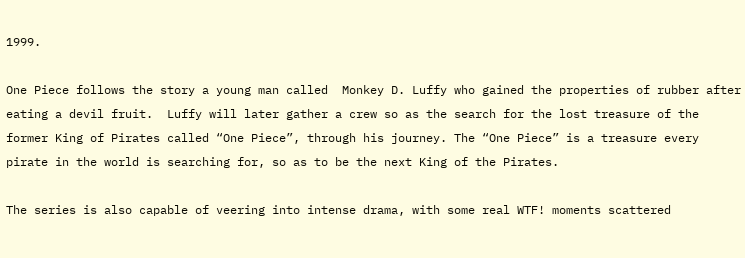1999.

One Piece follows the story a young man called  Monkey D. Luffy who gained the properties of rubber after eating a devil fruit.  Luffy will later gather a crew so as the search for the lost treasure of the former King of Pirates called “One Piece”, through his journey. The “One Piece” is a treasure every pirate in the world is searching for, so as to be the next King of the Pirates.

The series is also capable of veering into intense drama, with some real WTF! moments scattered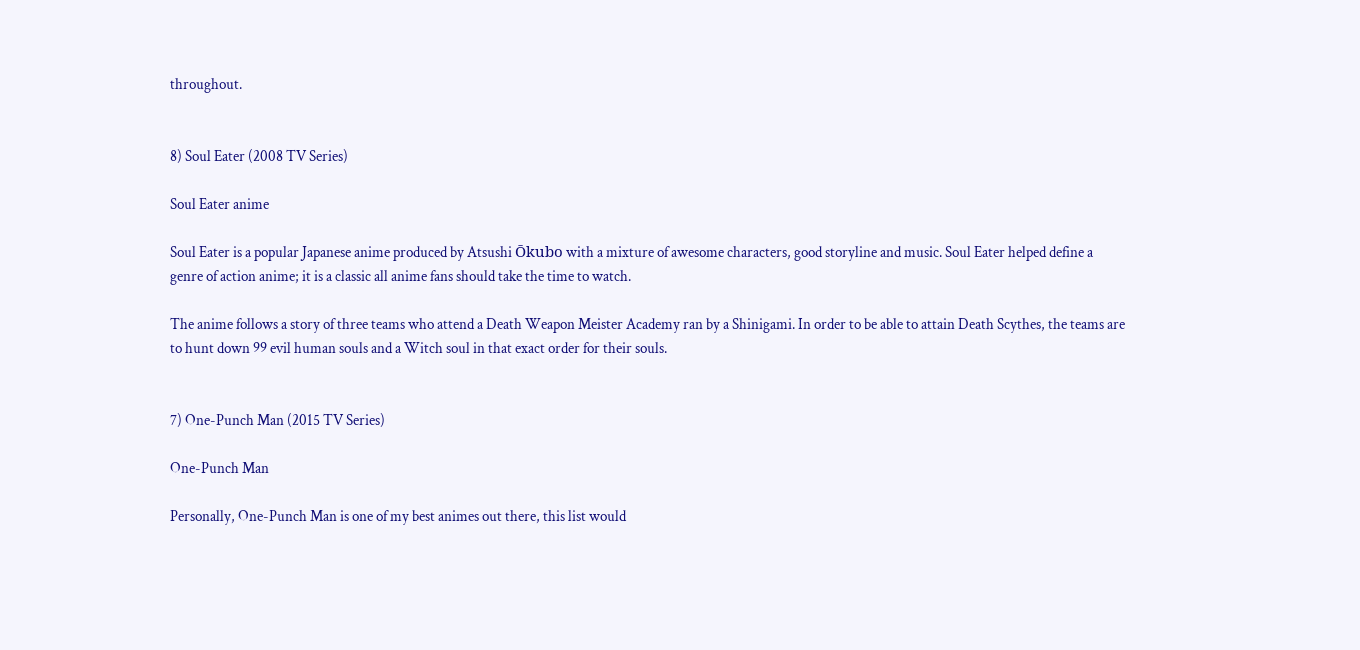throughout.


8) Soul Eater (2008 TV Series)

Soul Eater anime

Soul Eater is a popular Japanese anime produced by Atsushi Ōkubo with a mixture of awesome characters, good storyline and music. Soul Eater helped define a genre of action anime; it is a classic all anime fans should take the time to watch.

The anime follows a story of three teams who attend a Death Weapon Meister Academy ran by a Shinigami. In order to be able to attain Death Scythes, the teams are to hunt down 99 evil human souls and a Witch soul in that exact order for their souls.


7) One-Punch Man (2015 TV Series)

One-Punch Man

Personally, One-Punch Man is one of my best animes out there, this list would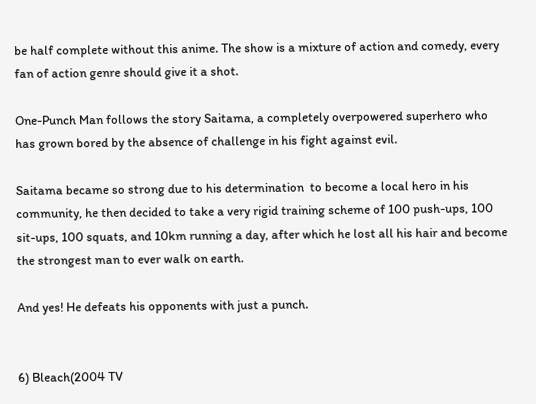be half complete without this anime. The show is a mixture of action and comedy, every fan of action genre should give it a shot.

One-Punch Man follows the story Saitama, a completely overpowered superhero who has grown bored by the absence of challenge in his fight against evil.

Saitama became so strong due to his determination  to become a local hero in his community, he then decided to take a very rigid training scheme of 100 push-ups, 100 sit-ups, 100 squats, and 10km running a day, after which he lost all his hair and become the strongest man to ever walk on earth.

And yes! He defeats his opponents with just a punch.


6) Bleach(2004 TV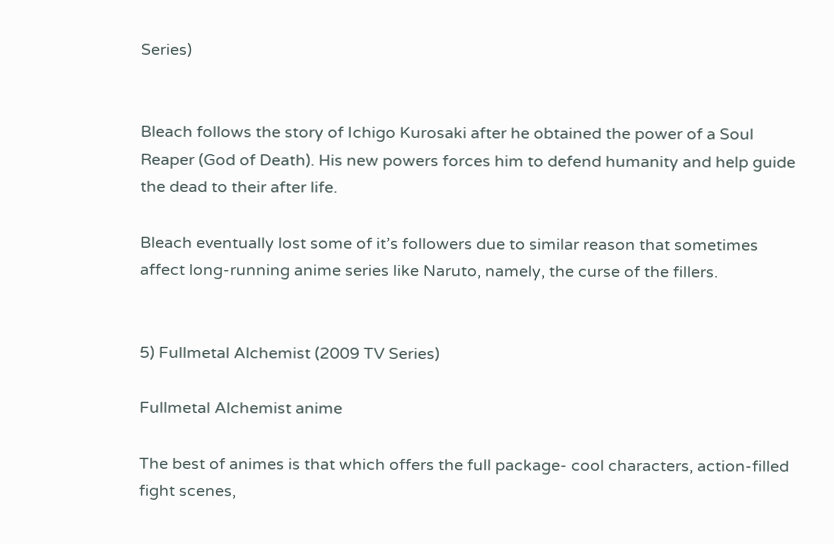Series)


Bleach follows the story of Ichigo Kurosaki after he obtained the power of a Soul Reaper (God of Death). His new powers forces him to defend humanity and help guide the dead to their after life.

Bleach eventually lost some of it’s followers due to similar reason that sometimes affect long-running anime series like Naruto, namely, the curse of the fillers.


5) Fullmetal Alchemist (2009 TV Series)

Fullmetal Alchemist anime

The best of animes is that which offers the full package- cool characters, action-filled fight scenes,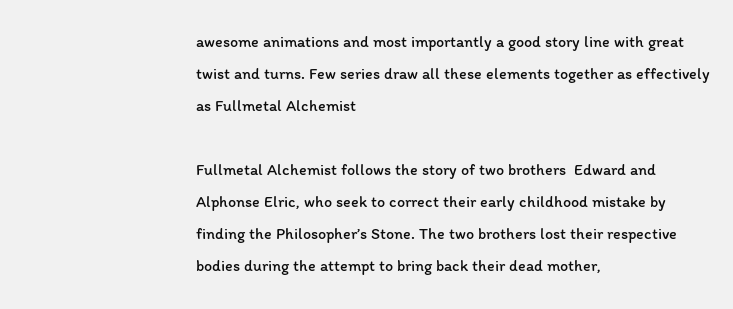awesome animations and most importantly a good story line with great twist and turns. Few series draw all these elements together as effectively as Fullmetal Alchemist

Fullmetal Alchemist follows the story of two brothers  Edward and Alphonse Elric, who seek to correct their early childhood mistake by finding the Philosopher’s Stone. The two brothers lost their respective bodies during the attempt to bring back their dead mother,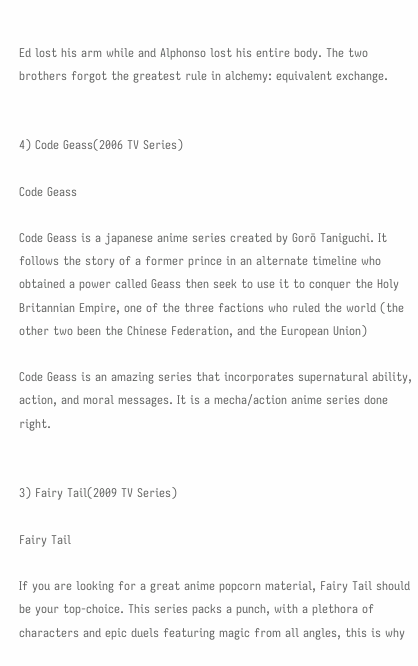Ed lost his arm while and Alphonso lost his entire body. The two brothers forgot the greatest rule in alchemy: equivalent exchange.


4) Code Geass(2006 TV Series)

Code Geass

Code Geass is a japanese anime series created by Gorō Taniguchi. It follows the story of a former prince in an alternate timeline who obtained a power called Geass then seek to use it to conquer the Holy Britannian Empire, one of the three factions who ruled the world (the other two been the Chinese Federation, and the European Union)

Code Geass is an amazing series that incorporates supernatural ability, action, and moral messages. It is a mecha/action anime series done right.


3) Fairy Tail(2009 TV Series)

Fairy Tail

If you are looking for a great anime popcorn material, Fairy Tail should be your top-choice. This series packs a punch, with a plethora of characters and epic duels featuring magic from all angles, this is why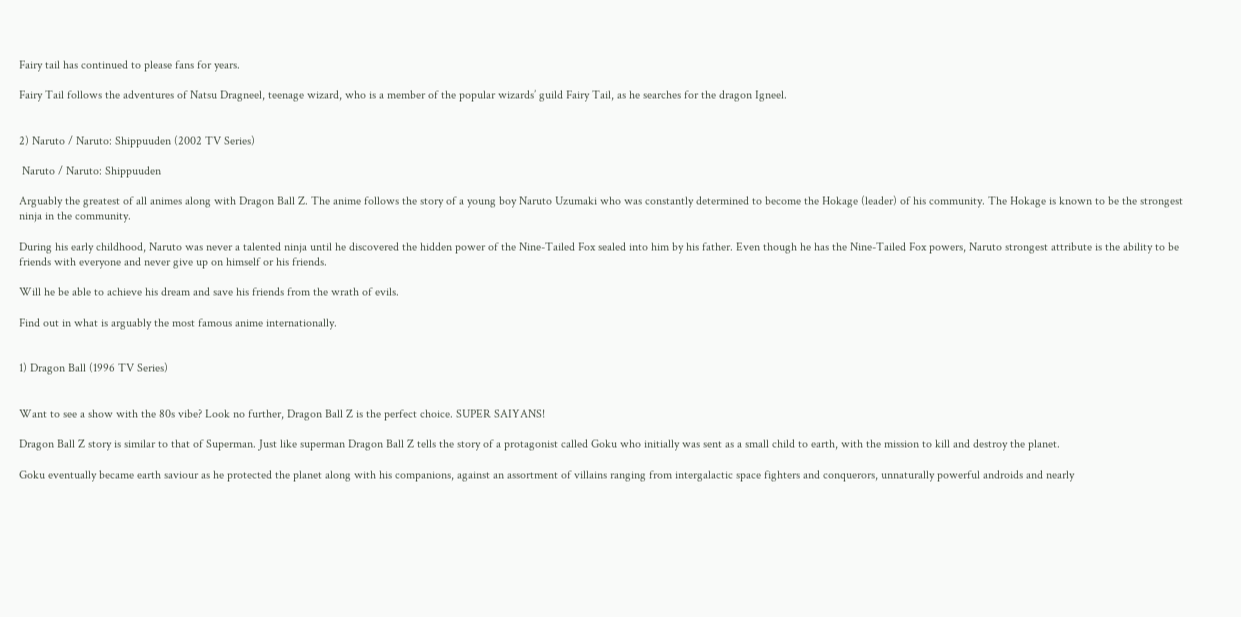Fairy tail has continued to please fans for years.

Fairy Tail follows the adventures of Natsu Dragneel, teenage wizard, who is a member of the popular wizards’ guild Fairy Tail, as he searches for the dragon Igneel.


2) Naruto / Naruto: Shippuuden (2002 TV Series)

 Naruto / Naruto: Shippuuden

Arguably the greatest of all animes along with Dragon Ball Z. The anime follows the story of a young boy Naruto Uzumaki who was constantly determined to become the Hokage (leader) of his community. The Hokage is known to be the strongest ninja in the community.

During his early childhood, Naruto was never a talented ninja until he discovered the hidden power of the Nine-Tailed Fox sealed into him by his father. Even though he has the Nine-Tailed Fox powers, Naruto strongest attribute is the ability to be friends with everyone and never give up on himself or his friends.

Will he be able to achieve his dream and save his friends from the wrath of evils.

Find out in what is arguably the most famous anime internationally.


1) Dragon Ball (1996 TV Series)


Want to see a show with the 80s vibe? Look no further, Dragon Ball Z is the perfect choice. SUPER SAIYANS!

Dragon Ball Z story is similar to that of Superman. Just like superman Dragon Ball Z tells the story of a protagonist called Goku who initially was sent as a small child to earth, with the mission to kill and destroy the planet.

Goku eventually became earth saviour as he protected the planet along with his companions, against an assortment of villains ranging from intergalactic space fighters and conquerors, unnaturally powerful androids and nearly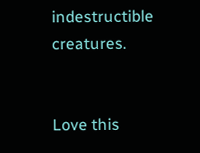indestructible creatures.


Love this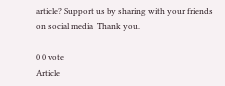article? Support us by sharing with your friends on social media  Thank you.

0 0 vote
Article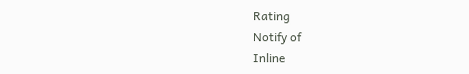Rating
Notify of
Inline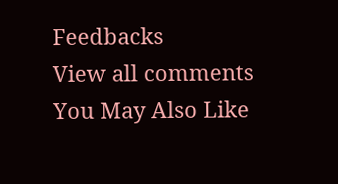Feedbacks
View all comments
You May Also Like